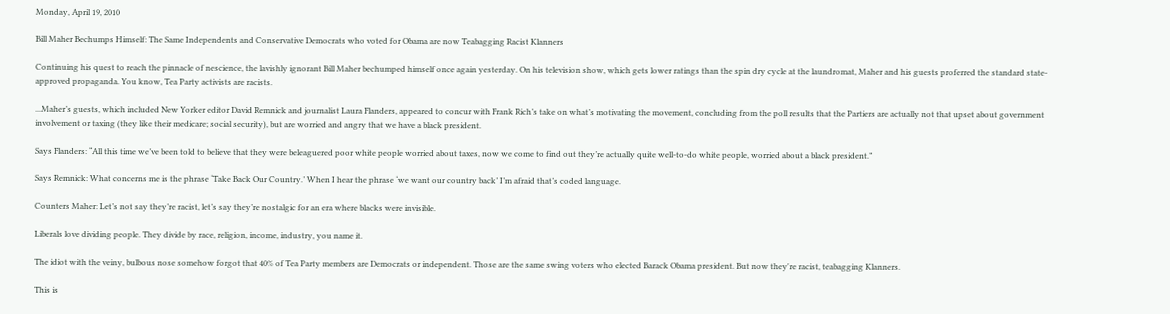Monday, April 19, 2010

Bill Maher Bechumps Himself: The Same Independents and Conservative Democrats who voted for Obama are now Teabagging Racist Klanners

Continuing his quest to reach the pinnacle of nescience, the lavishly ignorant Bill Maher bechumped himself once again yesterday. On his television show, which gets lower ratings than the spin dry cycle at the laundromat, Maher and his guests proferred the standard state-approved propaganda. You know, Tea Party activists are racists.

...Maher’s guests, which included New Yorker editor David Remnick and journalist Laura Flanders, appeared to concur with Frank Rich’s take on what’s motivating the movement, concluding from the poll results that the Partiers are actually not that upset about government involvement or taxing (they like their medicare; social security), but are worried and angry that we have a black president.

Says Flanders: “All this time we’ve been told to believe that they were beleaguered poor white people worried about taxes, now we come to find out they’re actually quite well-to-do white people, worried about a black president.”

Says Remnick: What concerns me is the phrase ‘Take Back Our Country.’ When I hear the phrase ‘we want our country back’ I’m afraid that’s coded language.

Counters Maher: Let’s not say they’re racist, let’s say they’re nostalgic for an era where blacks were invisible.

Liberals love dividing people. They divide by race, religion, income, industry, you name it.

The idiot with the veiny, bulbous nose somehow forgot that 40% of Tea Party members are Democrats or independent. Those are the same swing voters who elected Barack Obama president. But now they're racist, teabagging Klanners.

This is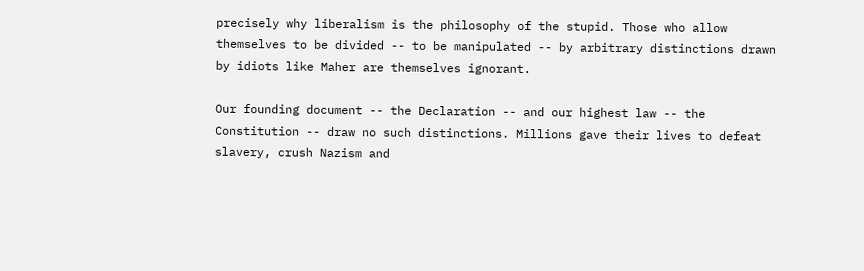precisely why liberalism is the philosophy of the stupid. Those who allow themselves to be divided -- to be manipulated -- by arbitrary distinctions drawn by idiots like Maher are themselves ignorant.

Our founding document -- the Declaration -- and our highest law -- the Constitution -- draw no such distinctions. Millions gave their lives to defeat slavery, crush Nazism and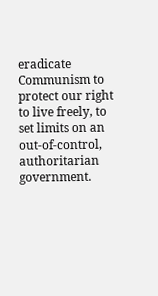eradicate Communism to protect our right to live freely, to set limits on an out-of-control, authoritarian government.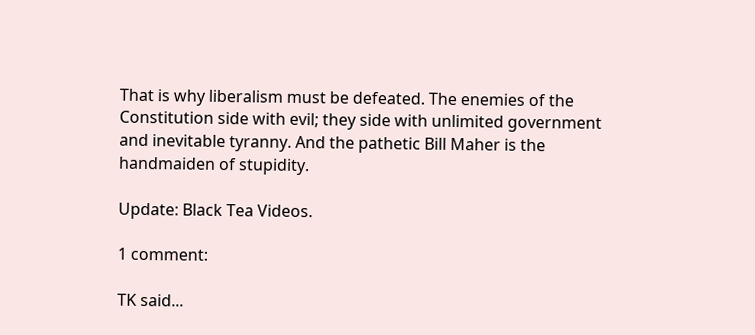That is why liberalism must be defeated. The enemies of the Constitution side with evil; they side with unlimited government and inevitable tyranny. And the pathetic Bill Maher is the handmaiden of stupidity.

Update: Black Tea Videos.

1 comment:

TK said...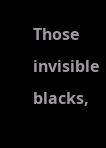Those invisible blacks,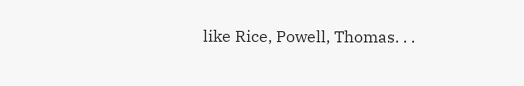like Rice, Powell, Thomas. . .